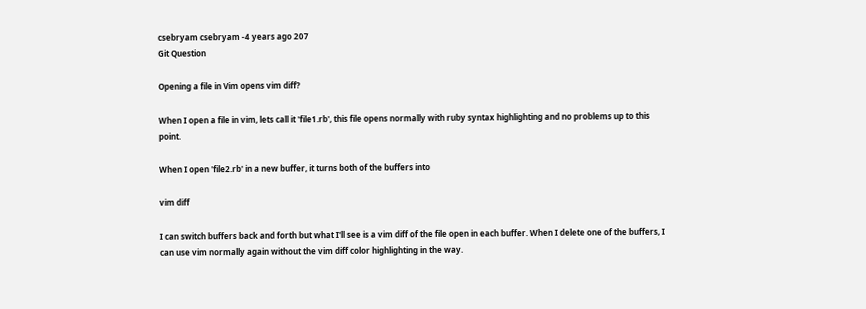csebryam csebryam -4 years ago 207
Git Question

Opening a file in Vim opens vim diff?

When I open a file in vim, lets call it 'file1.rb', this file opens normally with ruby syntax highlighting and no problems up to this point.

When I open 'file2.rb' in a new buffer, it turns both of the buffers into

vim diff

I can switch buffers back and forth but what I'll see is a vim diff of the file open in each buffer. When I delete one of the buffers, I can use vim normally again without the vim diff color highlighting in the way.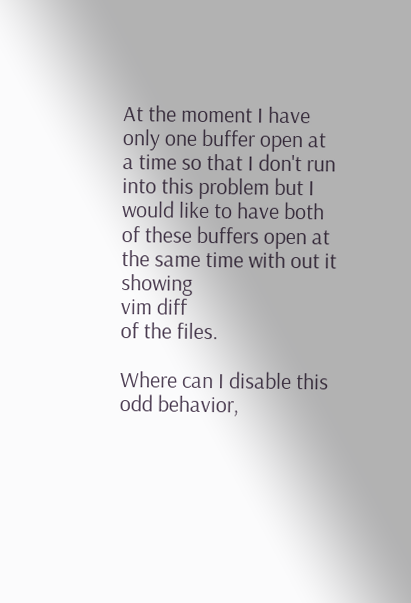At the moment I have only one buffer open at a time so that I don't run into this problem but I would like to have both of these buffers open at the same time with out it showing
vim diff
of the files.

Where can I disable this odd behavior,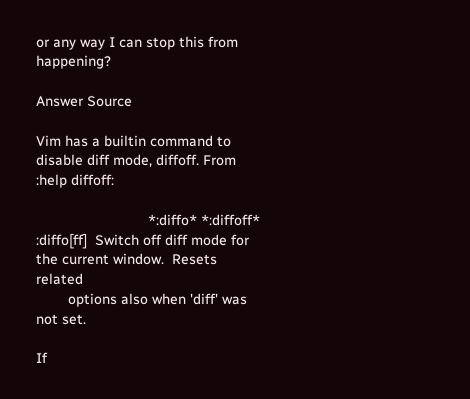or any way I can stop this from happening?

Answer Source

Vim has a builtin command to disable diff mode, diffoff. From :help diffoff:

                            *:diffo* *:diffoff*
:diffo[ff]  Switch off diff mode for the current window.  Resets related
        options also when 'diff' was not set.

If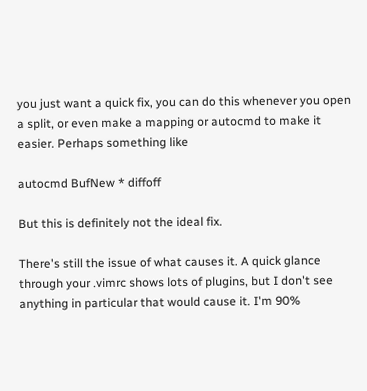you just want a quick fix, you can do this whenever you open a split, or even make a mapping or autocmd to make it easier. Perhaps something like

autocmd BufNew * diffoff

But this is definitely not the ideal fix.

There's still the issue of what causes it. A quick glance through your .vimrc shows lots of plugins, but I don't see anything in particular that would cause it. I'm 90%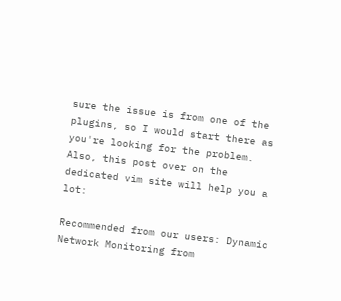sure the issue is from one of the plugins, so I would start there as you're looking for the problem. Also, this post over on the dedicated vim site will help you a lot:

Recommended from our users: Dynamic Network Monitoring from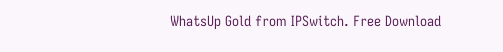WhatsUp Gold from IPSwitch. Free Download